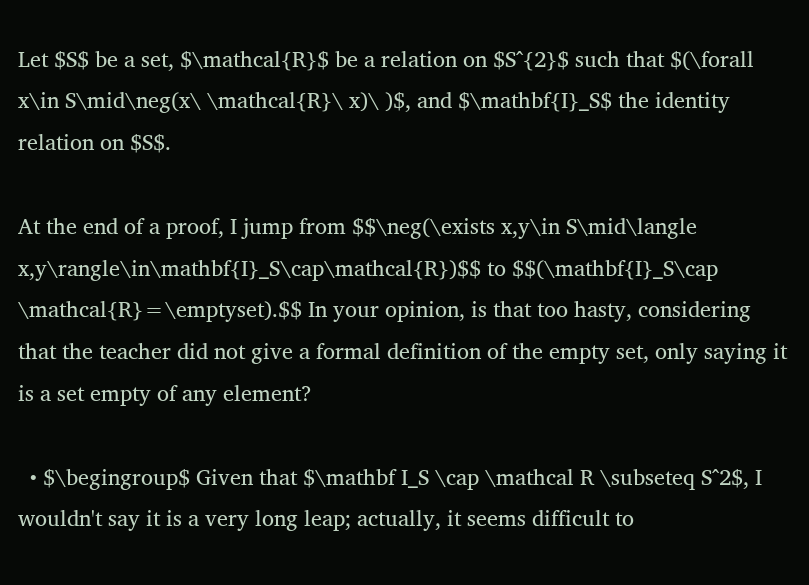Let $S$ be a set, $\mathcal{R}$ be a relation on $S^{2}$ such that $(\forall x\in S\mid\neg(x\ \mathcal{R}\ x)\ )$, and $\mathbf{I}_S$ the identity relation on $S$.

At the end of a proof, I jump from $$\neg(\exists x,y\in S\mid\langle x,y\rangle\in\mathbf{I}_S\cap\mathcal{R})$$ to $$(\mathbf{I}_S\cap \mathcal{R}=\emptyset).$$ In your opinion, is that too hasty, considering that the teacher did not give a formal definition of the empty set, only saying it is a set empty of any element?

  • $\begingroup$ Given that $\mathbf I_S \cap \mathcal R \subseteq S^2$, I wouldn't say it is a very long leap; actually, it seems difficult to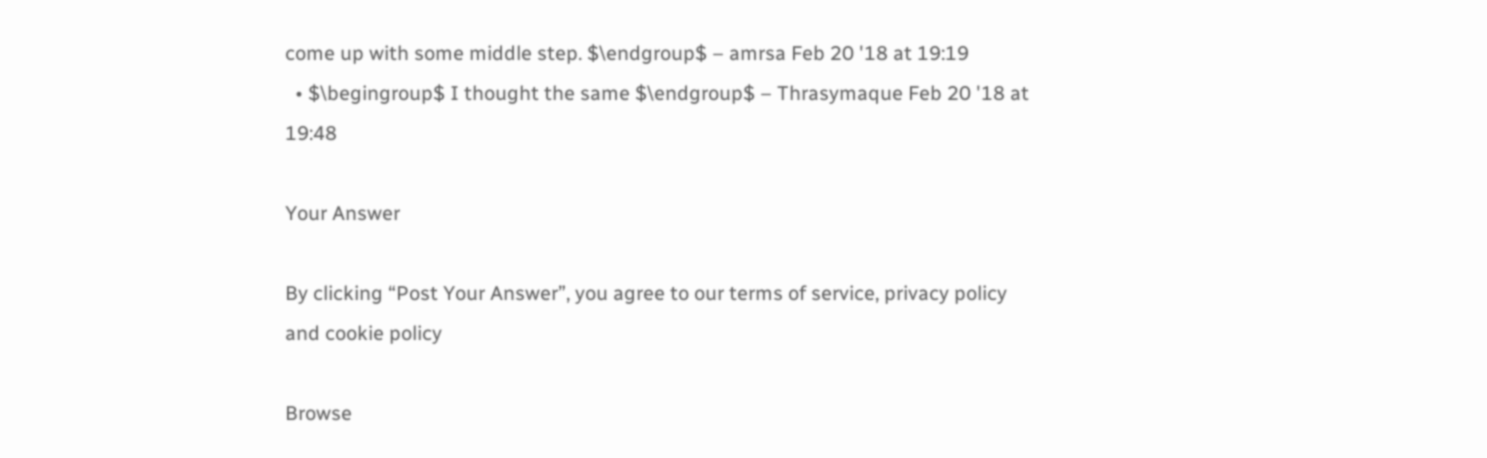come up with some middle step. $\endgroup$ – amrsa Feb 20 '18 at 19:19
  • $\begingroup$ I thought the same $\endgroup$ – Thrasymaque Feb 20 '18 at 19:48

Your Answer

By clicking “Post Your Answer”, you agree to our terms of service, privacy policy and cookie policy

Browse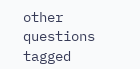other questions tagged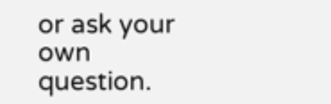or ask your own question.